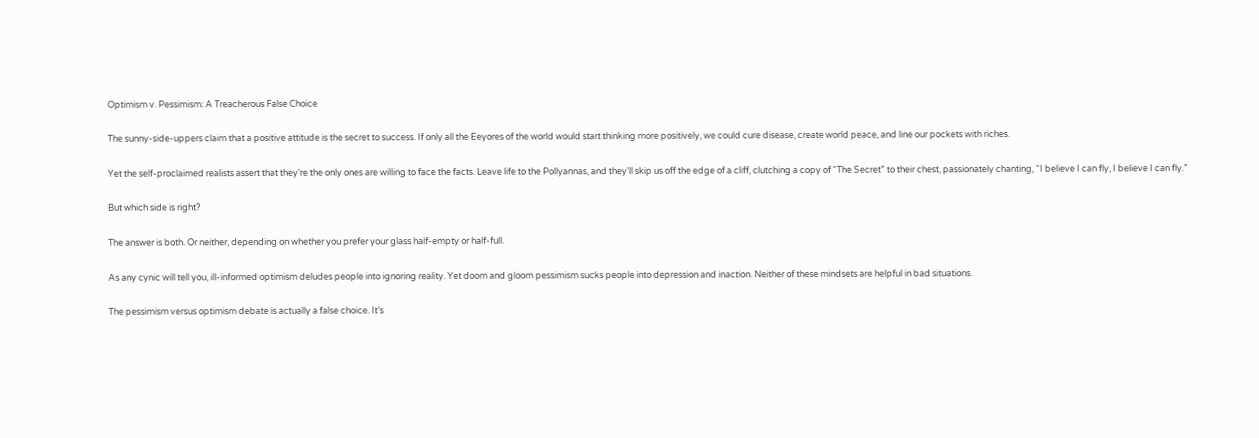Optimism v. Pessimism: A Treacherous False Choice

The sunny-side-uppers claim that a positive attitude is the secret to success. If only all the Eeyores of the world would start thinking more positively, we could cure disease, create world peace, and line our pockets with riches.

Yet the self-proclaimed realists assert that they’re the only ones are willing to face the facts. Leave life to the Pollyannas, and they’ll skip us off the edge of a cliff, clutching a copy of “The Secret” to their chest, passionately chanting, “I believe I can fly, I believe I can fly.”

But which side is right?

The answer is both. Or neither, depending on whether you prefer your glass half-empty or half-full.

As any cynic will tell you, ill-informed optimism deludes people into ignoring reality. Yet doom and gloom pessimism sucks people into depression and inaction. Neither of these mindsets are helpful in bad situations.

The pessimism versus optimism debate is actually a false choice. It’s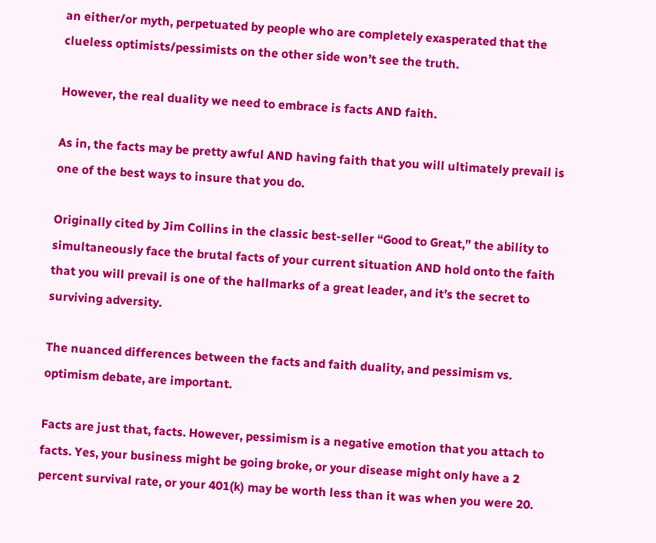an either/or myth, perpetuated by people who are completely exasperated that the clueless optimists/pessimists on the other side won’t see the truth.

However, the real duality we need to embrace is facts AND faith.

As in, the facts may be pretty awful AND having faith that you will ultimately prevail is one of the best ways to insure that you do.

Originally cited by Jim Collins in the classic best-seller “Good to Great,” the ability to simultaneously face the brutal facts of your current situation AND hold onto the faith that you will prevail is one of the hallmarks of a great leader, and it’s the secret to surviving adversity.

The nuanced differences between the facts and faith duality, and pessimism vs. optimism debate, are important.

Facts are just that, facts. However, pessimism is a negative emotion that you attach to facts. Yes, your business might be going broke, or your disease might only have a 2 percent survival rate, or your 401(k) may be worth less than it was when you were 20.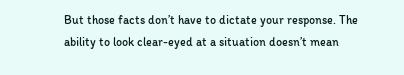But those facts don’t have to dictate your response. The ability to look clear-eyed at a situation doesn’t mean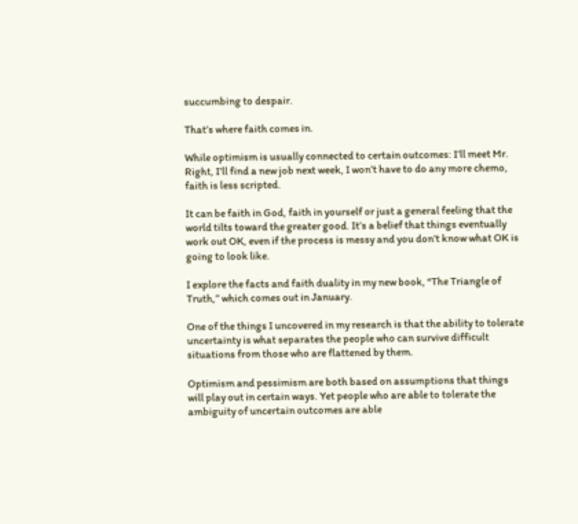succumbing to despair.

That’s where faith comes in.

While optimism is usually connected to certain outcomes: I’ll meet Mr. Right, I’ll find a new job next week, I won’t have to do any more chemo, faith is less scripted.

It can be faith in God, faith in yourself or just a general feeling that the world tilts toward the greater good. It’s a belief that things eventually work out OK, even if the process is messy and you don’t know what OK is going to look like.

I explore the facts and faith duality in my new book, “The Triangle of Truth,” which comes out in January.

One of the things I uncovered in my research is that the ability to tolerate uncertainty is what separates the people who can survive difficult situations from those who are flattened by them.

Optimism and pessimism are both based on assumptions that things will play out in certain ways. Yet people who are able to tolerate the ambiguity of uncertain outcomes are able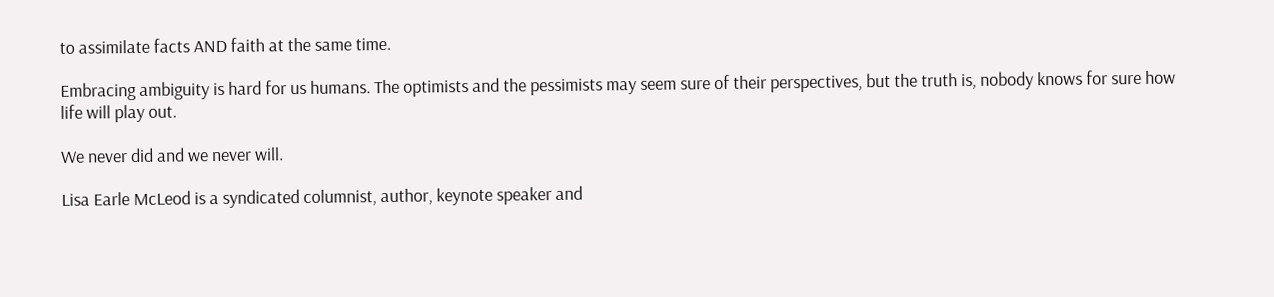to assimilate facts AND faith at the same time.

Embracing ambiguity is hard for us humans. The optimists and the pessimists may seem sure of their perspectives, but the truth is, nobody knows for sure how life will play out.

We never did and we never will.

Lisa Earle McLeod is a syndicated columnist, author, keynote speaker and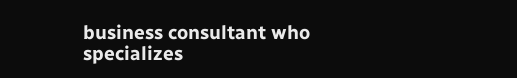business consultant who specializes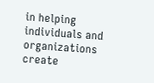in helping individuals and organizations create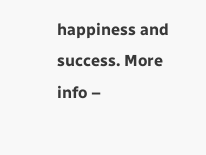happiness and success. More info –